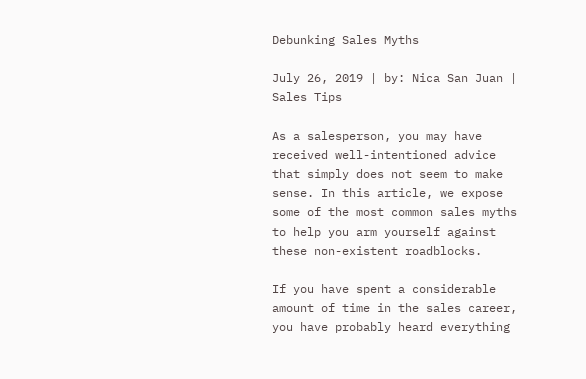Debunking Sales Myths

July 26, 2019 | by: Nica San Juan | Sales Tips

As a salesperson, you may have received well-intentioned advice that simply does not seem to make sense. In this article, we expose some of the most common sales myths to help you arm yourself against these non-existent roadblocks.

If you have spent a considerable amount of time in the sales career, you have probably heard everything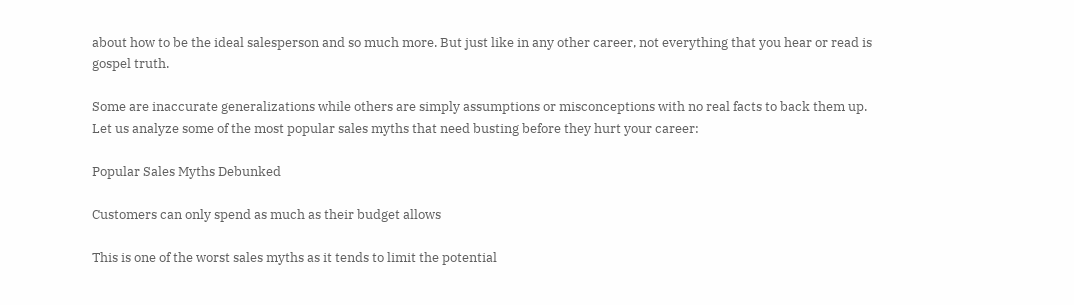about how to be the ideal salesperson and so much more. But just like in any other career, not everything that you hear or read is gospel truth.

Some are inaccurate generalizations while others are simply assumptions or misconceptions with no real facts to back them up. Let us analyze some of the most popular sales myths that need busting before they hurt your career:

Popular Sales Myths Debunked

Customers can only spend as much as their budget allows

This is one of the worst sales myths as it tends to limit the potential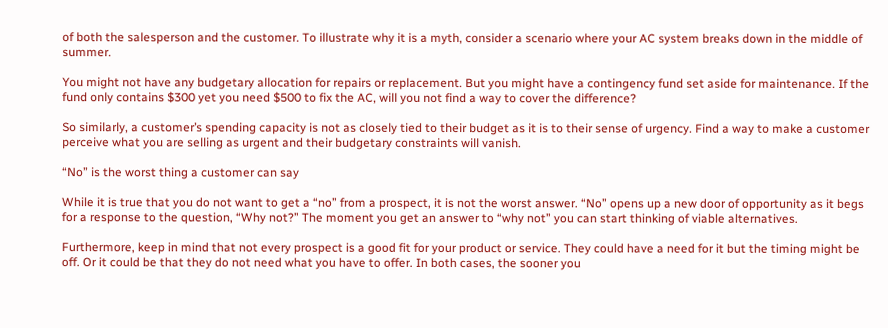of both the salesperson and the customer. To illustrate why it is a myth, consider a scenario where your AC system breaks down in the middle of summer.

You might not have any budgetary allocation for repairs or replacement. But you might have a contingency fund set aside for maintenance. If the fund only contains $300 yet you need $500 to fix the AC, will you not find a way to cover the difference?

So similarly, a customer’s spending capacity is not as closely tied to their budget as it is to their sense of urgency. Find a way to make a customer perceive what you are selling as urgent and their budgetary constraints will vanish.

“No” is the worst thing a customer can say

While it is true that you do not want to get a “no” from a prospect, it is not the worst answer. “No” opens up a new door of opportunity as it begs for a response to the question, “Why not?” The moment you get an answer to “why not” you can start thinking of viable alternatives.

Furthermore, keep in mind that not every prospect is a good fit for your product or service. They could have a need for it but the timing might be off. Or it could be that they do not need what you have to offer. In both cases, the sooner you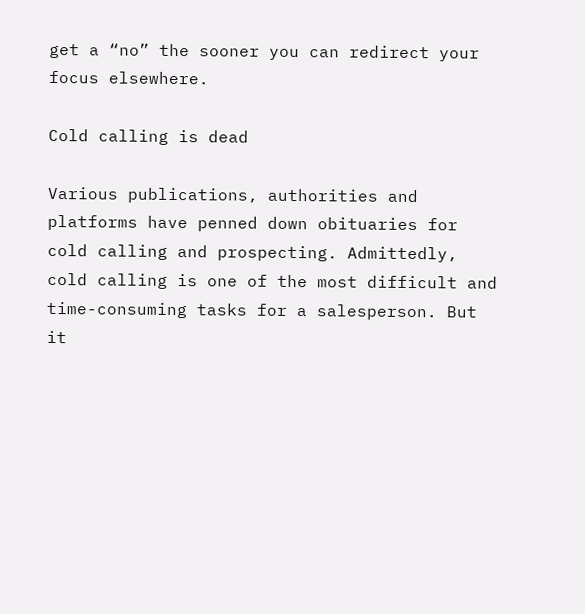get a “no” the sooner you can redirect your focus elsewhere.

Cold calling is dead

Various publications, authorities and platforms have penned down obituaries for cold calling and prospecting. Admittedly, cold calling is one of the most difficult and time-consuming tasks for a salesperson. But it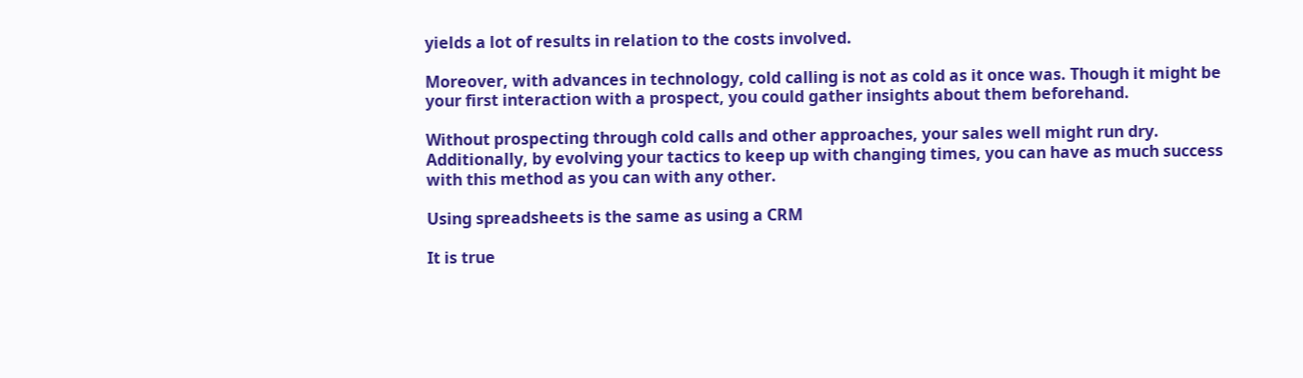yields a lot of results in relation to the costs involved.

Moreover, with advances in technology, cold calling is not as cold as it once was. Though it might be your first interaction with a prospect, you could gather insights about them beforehand.

Without prospecting through cold calls and other approaches, your sales well might run dry. Additionally, by evolving your tactics to keep up with changing times, you can have as much success with this method as you can with any other.

Using spreadsheets is the same as using a CRM

It is true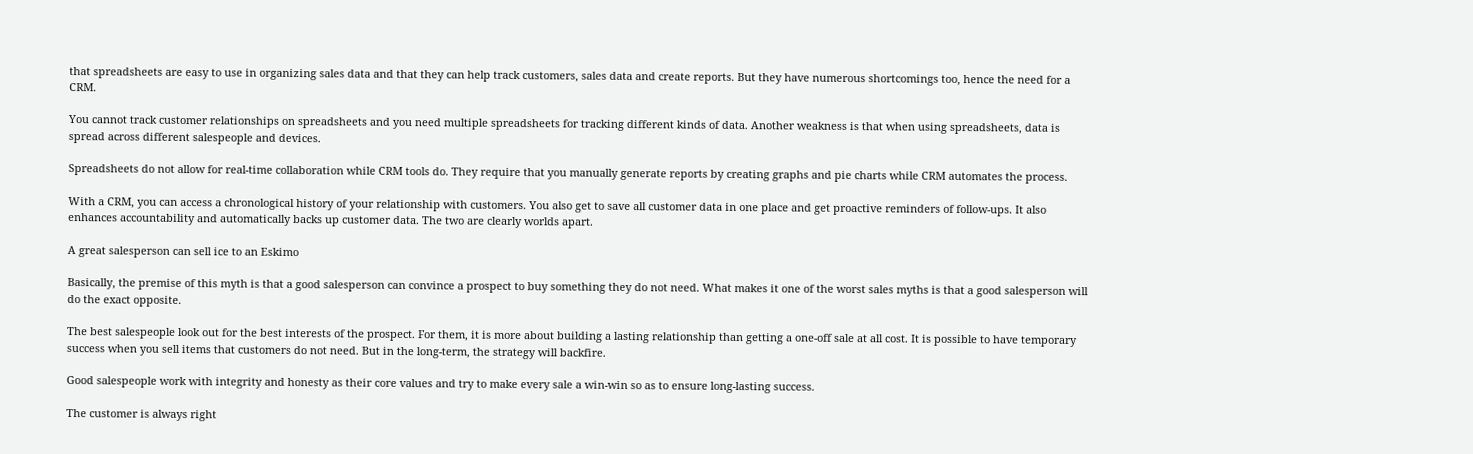that spreadsheets are easy to use in organizing sales data and that they can help track customers, sales data and create reports. But they have numerous shortcomings too, hence the need for a CRM.

You cannot track customer relationships on spreadsheets and you need multiple spreadsheets for tracking different kinds of data. Another weakness is that when using spreadsheets, data is spread across different salespeople and devices.

Spreadsheets do not allow for real-time collaboration while CRM tools do. They require that you manually generate reports by creating graphs and pie charts while CRM automates the process.

With a CRM, you can access a chronological history of your relationship with customers. You also get to save all customer data in one place and get proactive reminders of follow-ups. It also enhances accountability and automatically backs up customer data. The two are clearly worlds apart.

A great salesperson can sell ice to an Eskimo

Basically, the premise of this myth is that a good salesperson can convince a prospect to buy something they do not need. What makes it one of the worst sales myths is that a good salesperson will do the exact opposite.

The best salespeople look out for the best interests of the prospect. For them, it is more about building a lasting relationship than getting a one-off sale at all cost. It is possible to have temporary success when you sell items that customers do not need. But in the long-term, the strategy will backfire.

Good salespeople work with integrity and honesty as their core values and try to make every sale a win-win so as to ensure long-lasting success.

The customer is always right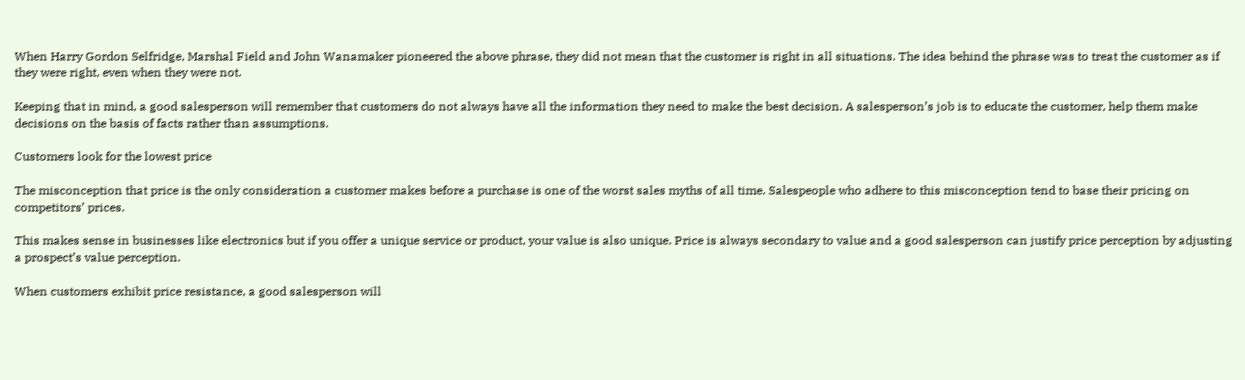When Harry Gordon Selfridge, Marshal Field and John Wanamaker pioneered the above phrase, they did not mean that the customer is right in all situations. The idea behind the phrase was to treat the customer as if they were right, even when they were not.

Keeping that in mind, a good salesperson will remember that customers do not always have all the information they need to make the best decision. A salesperson’s job is to educate the customer, help them make decisions on the basis of facts rather than assumptions.

Customers look for the lowest price

The misconception that price is the only consideration a customer makes before a purchase is one of the worst sales myths of all time. Salespeople who adhere to this misconception tend to base their pricing on competitors’ prices.

This makes sense in businesses like electronics but if you offer a unique service or product, your value is also unique. Price is always secondary to value and a good salesperson can justify price perception by adjusting a prospect’s value perception.

When customers exhibit price resistance, a good salesperson will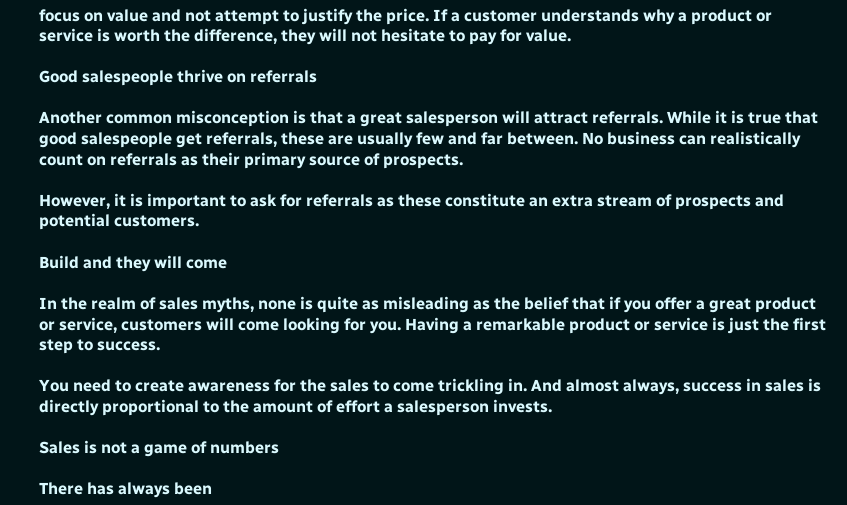focus on value and not attempt to justify the price. If a customer understands why a product or service is worth the difference, they will not hesitate to pay for value.

Good salespeople thrive on referrals

Another common misconception is that a great salesperson will attract referrals. While it is true that good salespeople get referrals, these are usually few and far between. No business can realistically count on referrals as their primary source of prospects.

However, it is important to ask for referrals as these constitute an extra stream of prospects and potential customers.

Build and they will come

In the realm of sales myths, none is quite as misleading as the belief that if you offer a great product or service, customers will come looking for you. Having a remarkable product or service is just the first step to success.

You need to create awareness for the sales to come trickling in. And almost always, success in sales is directly proportional to the amount of effort a salesperson invests.

Sales is not a game of numbers

There has always been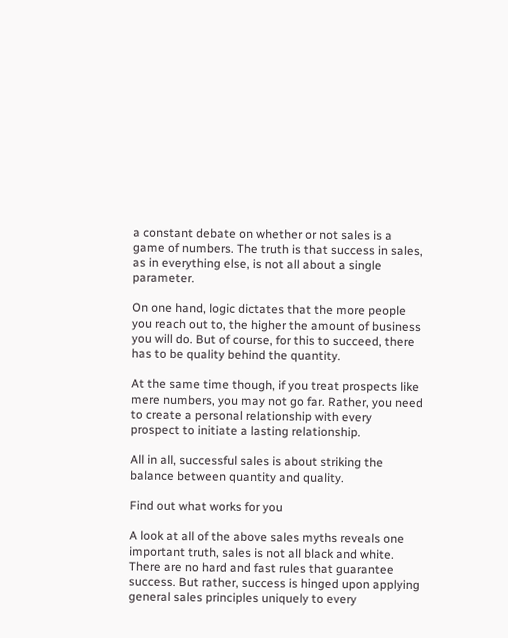a constant debate on whether or not sales is a game of numbers. The truth is that success in sales, as in everything else, is not all about a single parameter.

On one hand, logic dictates that the more people you reach out to, the higher the amount of business you will do. But of course, for this to succeed, there has to be quality behind the quantity.

At the same time though, if you treat prospects like mere numbers, you may not go far. Rather, you need to create a personal relationship with every prospect to initiate a lasting relationship.

All in all, successful sales is about striking the balance between quantity and quality.

Find out what works for you

A look at all of the above sales myths reveals one important truth, sales is not all black and white. There are no hard and fast rules that guarantee success. But rather, success is hinged upon applying general sales principles uniquely to every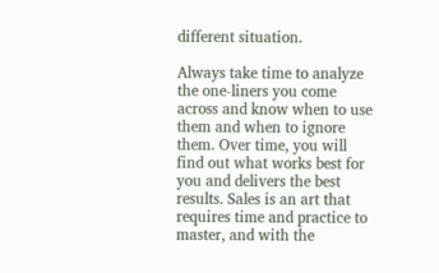different situation.

Always take time to analyze the one-liners you come across and know when to use them and when to ignore them. Over time, you will find out what works best for you and delivers the best results. Sales is an art that requires time and practice to master, and with the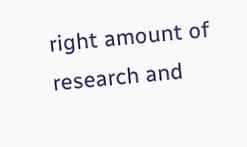right amount of research and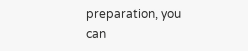preparation, you can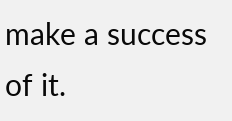make a success of it.